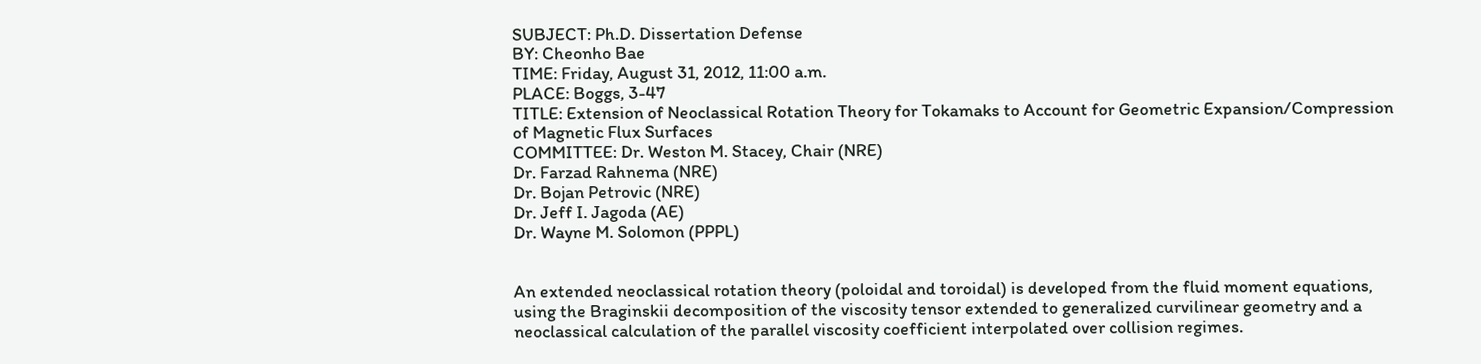SUBJECT: Ph.D. Dissertation Defense
BY: Cheonho Bae
TIME: Friday, August 31, 2012, 11:00 a.m.
PLACE: Boggs, 3-47
TITLE: Extension of Neoclassical Rotation Theory for Tokamaks to Account for Geometric Expansion/Compression of Magnetic Flux Surfaces
COMMITTEE: Dr. Weston M. Stacey, Chair (NRE)
Dr. Farzad Rahnema (NRE)
Dr. Bojan Petrovic (NRE)
Dr. Jeff I. Jagoda (AE)
Dr. Wayne M. Solomon (PPPL)


An extended neoclassical rotation theory (poloidal and toroidal) is developed from the fluid moment equations, using the Braginskii decomposition of the viscosity tensor extended to generalized curvilinear geometry and a neoclassical calculation of the parallel viscosity coefficient interpolated over collision regimes.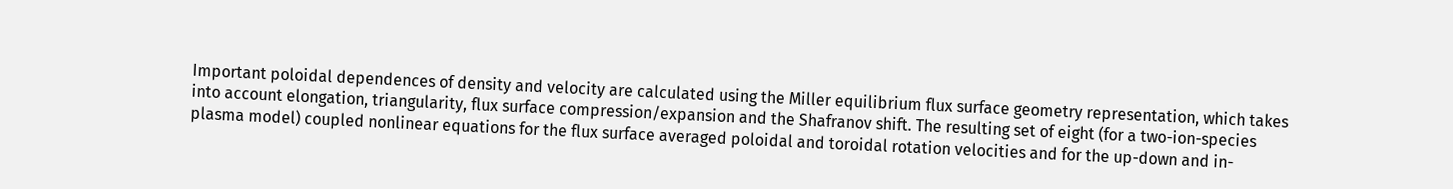Important poloidal dependences of density and velocity are calculated using the Miller equilibrium flux surface geometry representation, which takes into account elongation, triangularity, flux surface compression/expansion and the Shafranov shift. The resulting set of eight (for a two-ion-species plasma model) coupled nonlinear equations for the flux surface averaged poloidal and toroidal rotation velocities and for the up-down and in-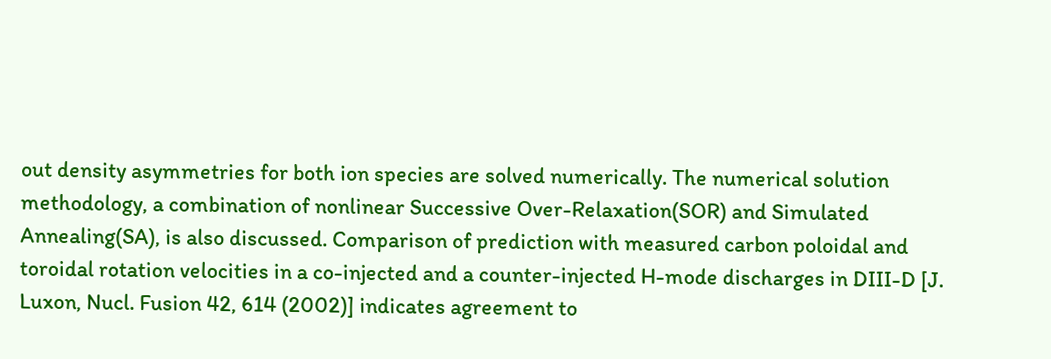out density asymmetries for both ion species are solved numerically. The numerical solution methodology, a combination of nonlinear Successive Over-Relaxation(SOR) and Simulated Annealing(SA), is also discussed. Comparison of prediction with measured carbon poloidal and toroidal rotation velocities in a co-injected and a counter-injected H-mode discharges in DIII-D [J. Luxon, Nucl. Fusion 42, 614 (2002)] indicates agreement to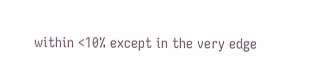within <10% except in the very edge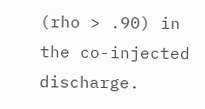(rho > .90) in the co-injected discharge.